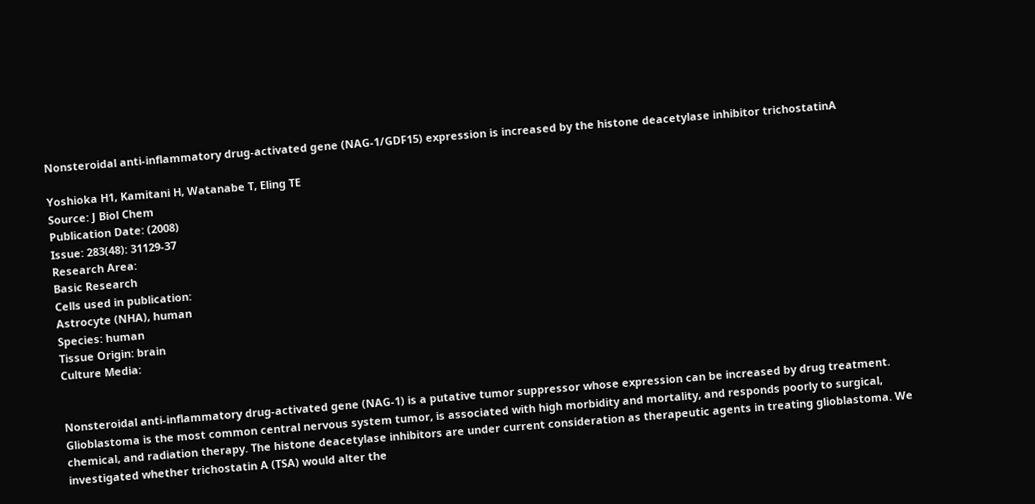Nonsteroidal anti-inflammatory drug-activated gene (NAG-1/GDF15) expression is increased by the histone deacetylase inhibitor trichostatinA

Yoshioka H1, Kamitani H, Watanabe T, Eling TE
Source: J Biol Chem
Publication Date: (2008)
Issue: 283(48): 31129-37
Research Area:
Basic Research
Cells used in publication:
Astrocyte (NHA), human
Species: human
Tissue Origin: brain
Culture Media:


Nonsteroidal anti-inflammatory drug-activated gene (NAG-1) is a putative tumor suppressor whose expression can be increased by drug treatment. Glioblastoma is the most common central nervous system tumor, is associated with high morbidity and mortality, and responds poorly to surgical, chemical, and radiation therapy. The histone deacetylase inhibitors are under current consideration as therapeutic agents in treating glioblastoma. We investigated whether trichostatin A (TSA) would alter the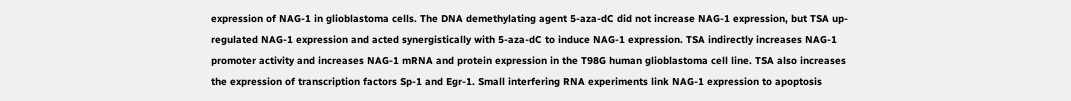expression of NAG-1 in glioblastoma cells. The DNA demethylating agent 5-aza-dC did not increase NAG-1 expression, but TSA up-regulated NAG-1 expression and acted synergistically with 5-aza-dC to induce NAG-1 expression. TSA indirectly increases NAG-1 promoter activity and increases NAG-1 mRNA and protein expression in the T98G human glioblastoma cell line. TSA also increases the expression of transcription factors Sp-1 and Egr-1. Small interfering RNA experiments link NAG-1 expression to apoptosis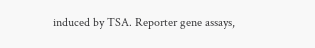induced by TSA. Reporter gene assays,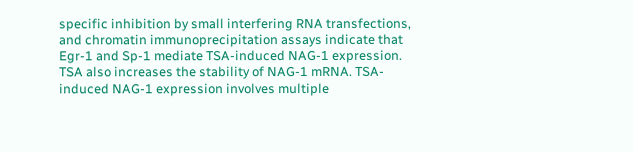specific inhibition by small interfering RNA transfections, and chromatin immunoprecipitation assays indicate that Egr-1 and Sp-1 mediate TSA-induced NAG-1 expression. TSA also increases the stability of NAG-1 mRNA. TSA-induced NAG-1 expression involves multiple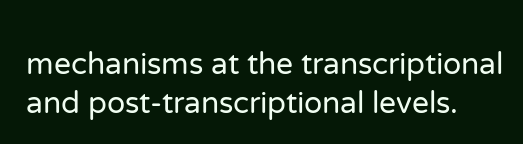mechanisms at the transcriptional and post-transcriptional levels.